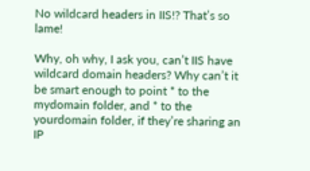No wildcard headers in IIS!? That’s so lame!

Why, oh why, I ask you, can’t IIS have wildcard domain headers? Why can’t it be smart enough to point * to the mydomain folder, and * to the yourdomain folder, if they’re sharing an IP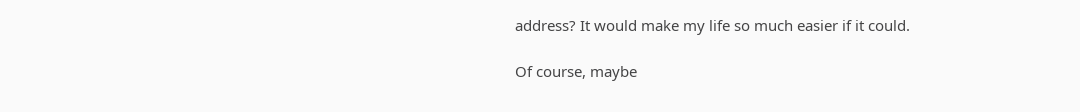address? It would make my life so much easier if it could.

Of course, maybe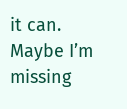it can. Maybe I’m missing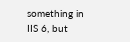something in IIS 6, but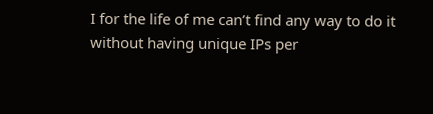I for the life of me can’t find any way to do it without having unique IPs per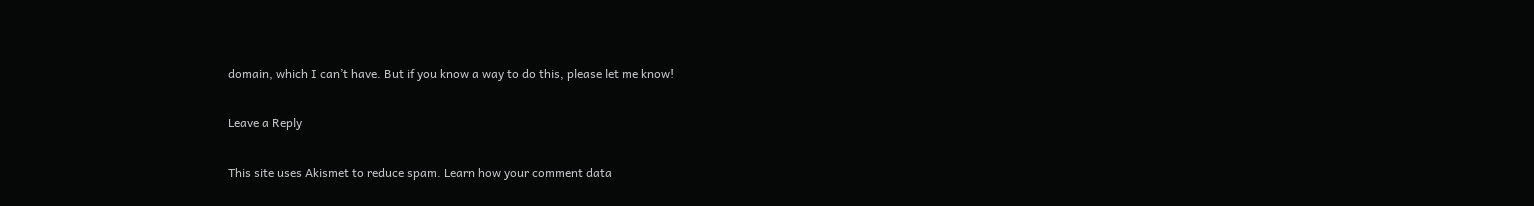domain, which I can’t have. But if you know a way to do this, please let me know!

Leave a Reply

This site uses Akismet to reduce spam. Learn how your comment data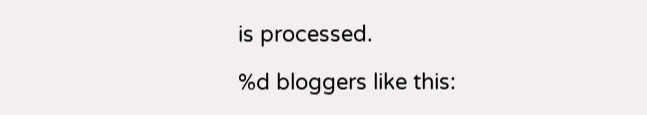is processed.

%d bloggers like this: